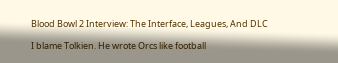Blood Bowl 2 Interview: The Interface, Leagues, And DLC

I blame Tolkien. He wrote Orcs like football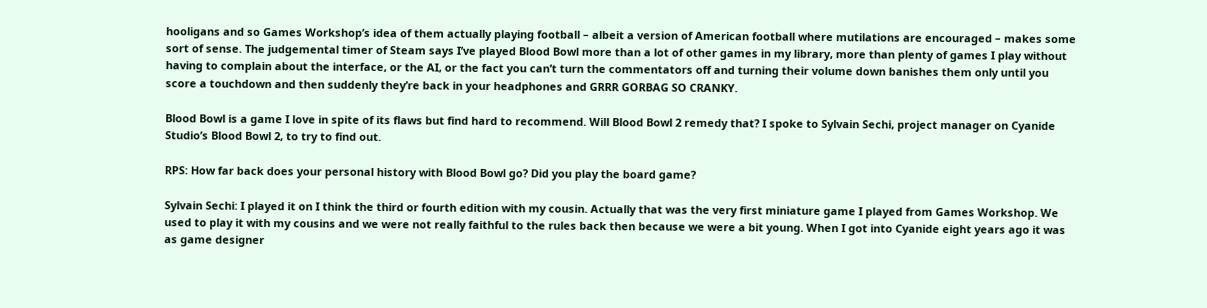hooligans and so Games Workshop’s idea of them actually playing football – albeit a version of American football where mutilations are encouraged – makes some sort of sense. The judgemental timer of Steam says I’ve played Blood Bowl more than a lot of other games in my library, more than plenty of games I play without having to complain about the interface, or the AI, or the fact you can’t turn the commentators off and turning their volume down banishes them only until you score a touchdown and then suddenly they’re back in your headphones and GRRR GORBAG SO CRANKY.

Blood Bowl is a game I love in spite of its flaws but find hard to recommend. Will Blood Bowl 2 remedy that? I spoke to Sylvain Sechi, project manager on Cyanide Studio’s Blood Bowl 2, to try to find out.

RPS: How far back does your personal history with Blood Bowl go? Did you play the board game?

Sylvain Sechi: I played it on I think the third or fourth edition with my cousin. Actually that was the very first miniature game I played from Games Workshop. We used to play it with my cousins and we were not really faithful to the rules back then because we were a bit young. When I got into Cyanide eight years ago it was as game designer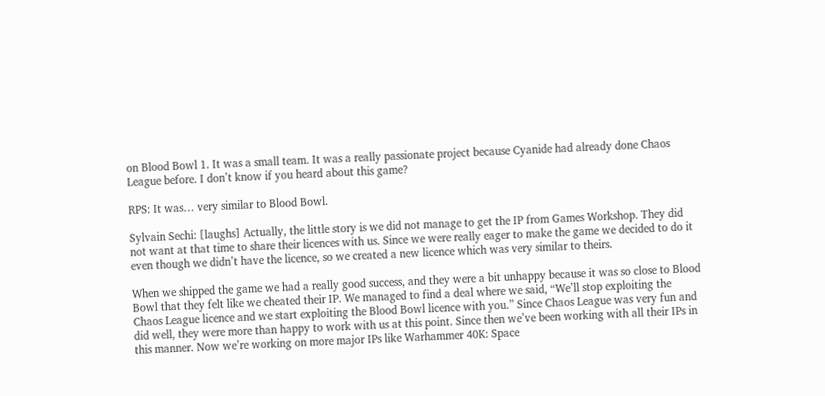on Blood Bowl 1. It was a small team. It was a really passionate project because Cyanide had already done Chaos League before. I don’t know if you heard about this game?

RPS: It was… very similar to Blood Bowl.

Sylvain Sechi: [laughs] Actually, the little story is we did not manage to get the IP from Games Workshop. They did not want at that time to share their licences with us. Since we were really eager to make the game we decided to do it even though we didn’t have the licence, so we created a new licence which was very similar to theirs.

When we shipped the game we had a really good success, and they were a bit unhappy because it was so close to Blood Bowl that they felt like we cheated their IP. We managed to find a deal where we said, “We’ll stop exploiting the Chaos League licence and we start exploiting the Blood Bowl licence with you.” Since Chaos League was very fun and did well, they were more than happy to work with us at this point. Since then we’ve been working with all their IPs in this manner. Now we’re working on more major IPs like Warhammer 40K: Space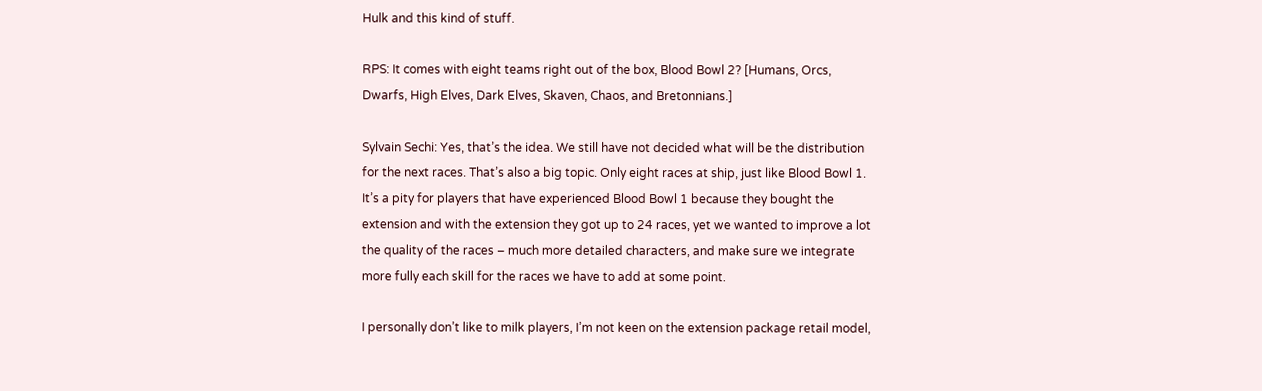Hulk and this kind of stuff.

RPS: It comes with eight teams right out of the box, Blood Bowl 2? [Humans, Orcs, Dwarfs, High Elves, Dark Elves, Skaven, Chaos, and Bretonnians.]

Sylvain Sechi: Yes, that’s the idea. We still have not decided what will be the distribution for the next races. That’s also a big topic. Only eight races at ship, just like Blood Bowl 1. It’s a pity for players that have experienced Blood Bowl 1 because they bought the extension and with the extension they got up to 24 races, yet we wanted to improve a lot the quality of the races – much more detailed characters, and make sure we integrate more fully each skill for the races we have to add at some point.

I personally don’t like to milk players, I’m not keen on the extension package retail model,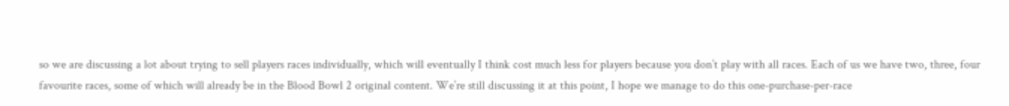so we are discussing a lot about trying to sell players races individually, which will eventually I think cost much less for players because you don’t play with all races. Each of us we have two, three, four favourite races, some of which will already be in the Blood Bowl 2 original content. We’re still discussing it at this point, I hope we manage to do this one-purchase-per-race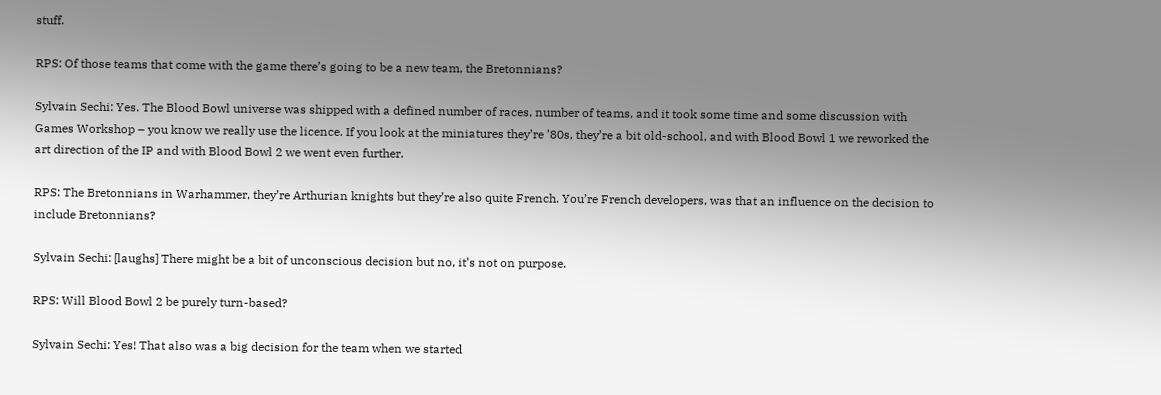stuff.

RPS: Of those teams that come with the game there’s going to be a new team, the Bretonnians?

Sylvain Sechi: Yes. The Blood Bowl universe was shipped with a defined number of races, number of teams, and it took some time and some discussion with Games Workshop – you know we really use the licence. If you look at the miniatures they’re ’80s, they’re a bit old-school, and with Blood Bowl 1 we reworked the art direction of the IP and with Blood Bowl 2 we went even further.

RPS: The Bretonnians in Warhammer, they’re Arthurian knights but they’re also quite French. You’re French developers, was that an influence on the decision to include Bretonnians?

Sylvain Sechi: [laughs] There might be a bit of unconscious decision but no, it’s not on purpose.

RPS: Will Blood Bowl 2 be purely turn-based?

Sylvain Sechi: Yes! That also was a big decision for the team when we started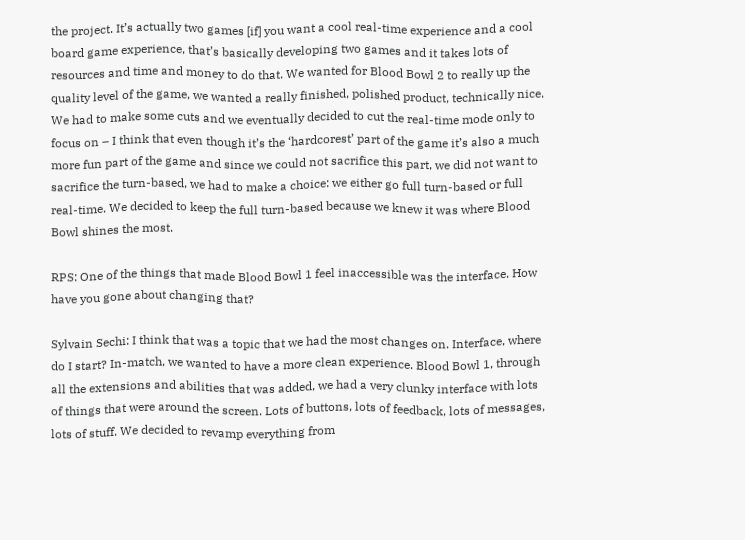the project. It’s actually two games [if] you want a cool real-time experience and a cool board game experience, that’s basically developing two games and it takes lots of resources and time and money to do that. We wanted for Blood Bowl 2 to really up the quality level of the game, we wanted a really finished, polished product, technically nice. We had to make some cuts and we eventually decided to cut the real-time mode only to focus on – I think that even though it’s the ‘hardcorest’ part of the game it’s also a much more fun part of the game and since we could not sacrifice this part, we did not want to sacrifice the turn-based, we had to make a choice: we either go full turn-based or full real-time. We decided to keep the full turn-based because we knew it was where Blood Bowl shines the most.

RPS: One of the things that made Blood Bowl 1 feel inaccessible was the interface. How have you gone about changing that?

Sylvain Sechi: I think that was a topic that we had the most changes on. Interface, where do I start? In-match, we wanted to have a more clean experience. Blood Bowl 1, through all the extensions and abilities that was added, we had a very clunky interface with lots of things that were around the screen. Lots of buttons, lots of feedback, lots of messages, lots of stuff. We decided to revamp everything from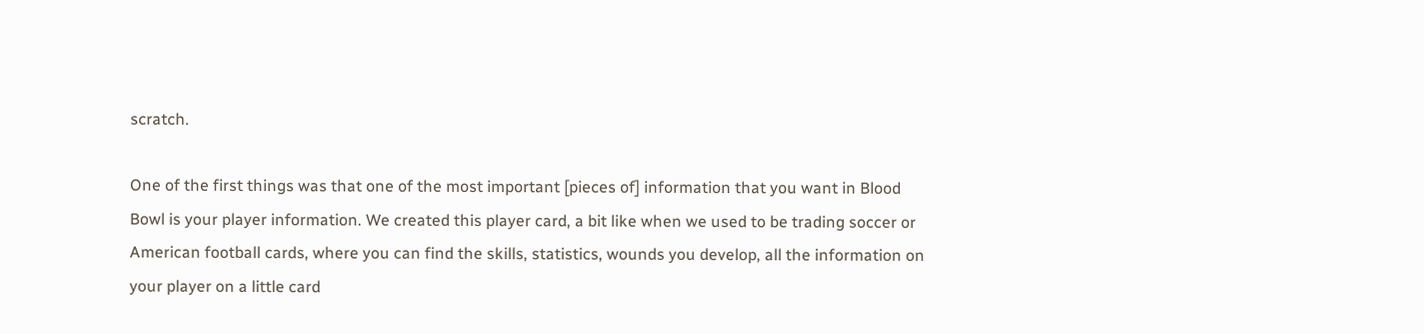scratch.

One of the first things was that one of the most important [pieces of] information that you want in Blood Bowl is your player information. We created this player card, a bit like when we used to be trading soccer or American football cards, where you can find the skills, statistics, wounds you develop, all the information on your player on a little card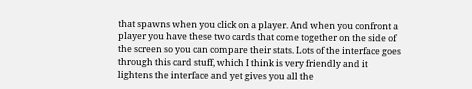that spawns when you click on a player. And when you confront a player you have these two cards that come together on the side of the screen so you can compare their stats. Lots of the interface goes through this card stuff, which I think is very friendly and it lightens the interface and yet gives you all the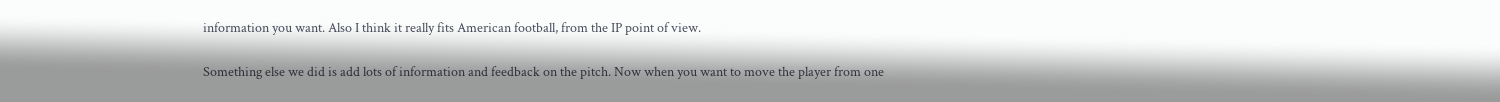information you want. Also I think it really fits American football, from the IP point of view.

Something else we did is add lots of information and feedback on the pitch. Now when you want to move the player from one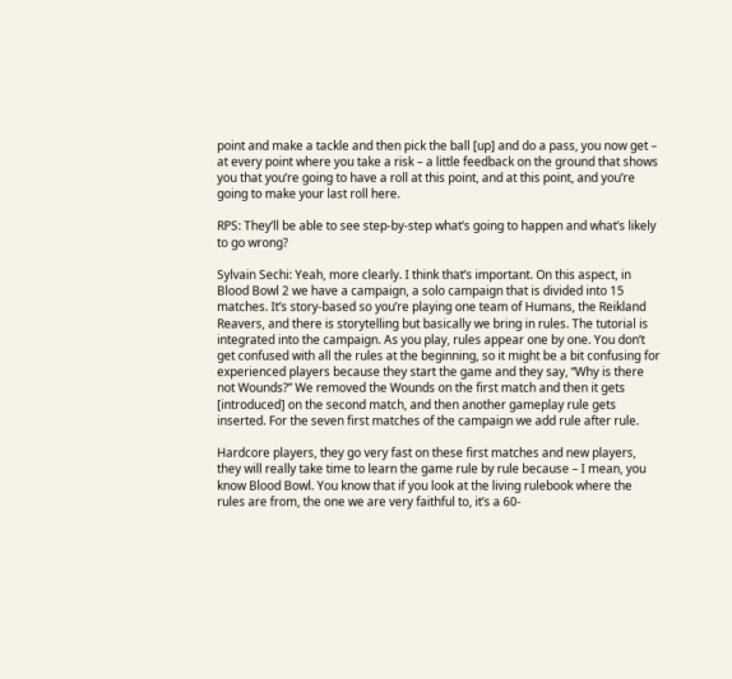point and make a tackle and then pick the ball [up] and do a pass, you now get – at every point where you take a risk – a little feedback on the ground that shows you that you’re going to have a roll at this point, and at this point, and you’re going to make your last roll here.

RPS: They’ll be able to see step-by-step what’s going to happen and what’s likely to go wrong?

Sylvain Sechi: Yeah, more clearly. I think that’s important. On this aspect, in Blood Bowl 2 we have a campaign, a solo campaign that is divided into 15 matches. It’s story-based so you’re playing one team of Humans, the Reikland Reavers, and there is storytelling but basically we bring in rules. The tutorial is integrated into the campaign. As you play, rules appear one by one. You don’t get confused with all the rules at the beginning, so it might be a bit confusing for experienced players because they start the game and they say, “Why is there not Wounds?” We removed the Wounds on the first match and then it gets [introduced] on the second match, and then another gameplay rule gets inserted. For the seven first matches of the campaign we add rule after rule.

Hardcore players, they go very fast on these first matches and new players, they will really take time to learn the game rule by rule because – I mean, you know Blood Bowl. You know that if you look at the living rulebook where the rules are from, the one we are very faithful to, it’s a 60-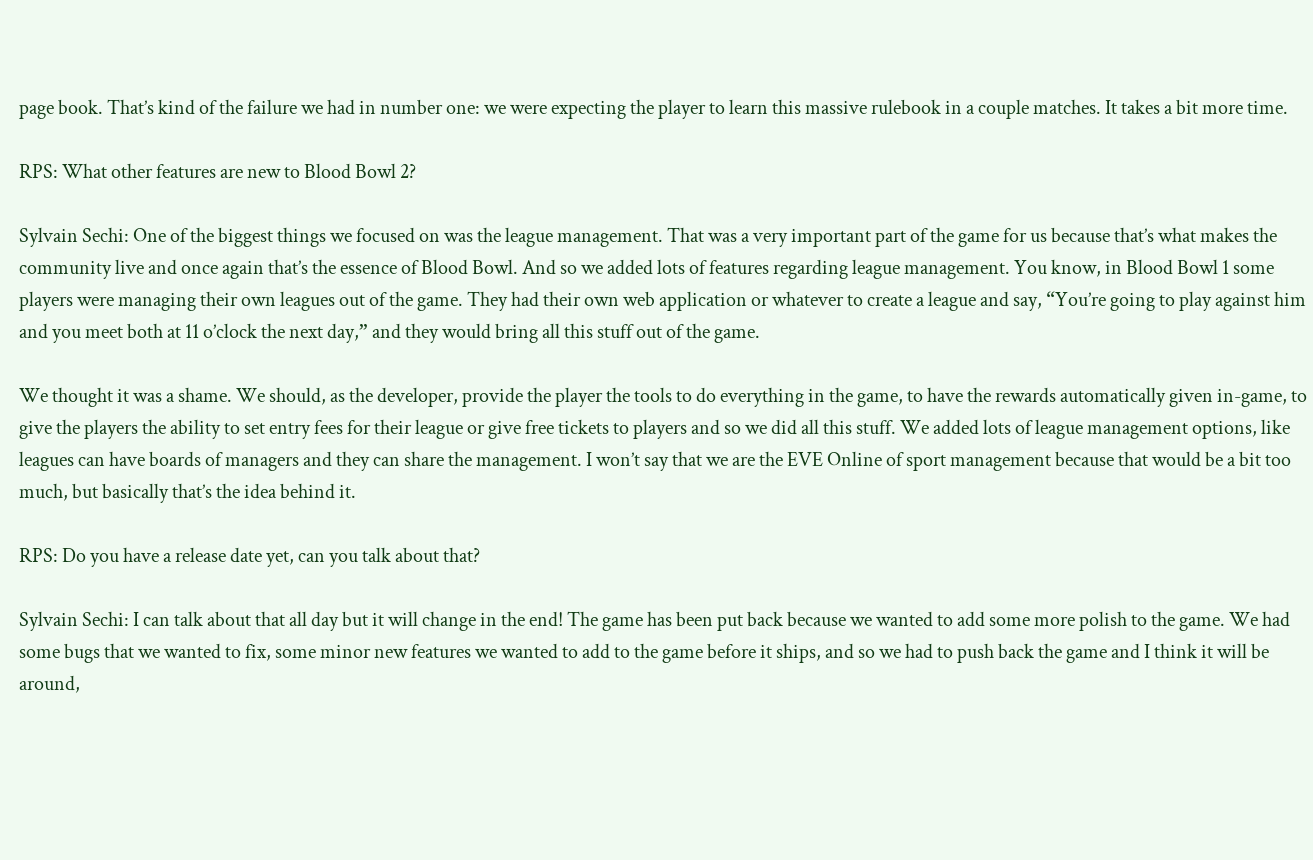page book. That’s kind of the failure we had in number one: we were expecting the player to learn this massive rulebook in a couple matches. It takes a bit more time.

RPS: What other features are new to Blood Bowl 2?

Sylvain Sechi: One of the biggest things we focused on was the league management. That was a very important part of the game for us because that’s what makes the community live and once again that’s the essence of Blood Bowl. And so we added lots of features regarding league management. You know, in Blood Bowl 1 some players were managing their own leagues out of the game. They had their own web application or whatever to create a league and say, “You’re going to play against him and you meet both at 11 o’clock the next day,” and they would bring all this stuff out of the game.

We thought it was a shame. We should, as the developer, provide the player the tools to do everything in the game, to have the rewards automatically given in-game, to give the players the ability to set entry fees for their league or give free tickets to players and so we did all this stuff. We added lots of league management options, like leagues can have boards of managers and they can share the management. I won’t say that we are the EVE Online of sport management because that would be a bit too much, but basically that’s the idea behind it.

RPS: Do you have a release date yet, can you talk about that?

Sylvain Sechi: I can talk about that all day but it will change in the end! The game has been put back because we wanted to add some more polish to the game. We had some bugs that we wanted to fix, some minor new features we wanted to add to the game before it ships, and so we had to push back the game and I think it will be around,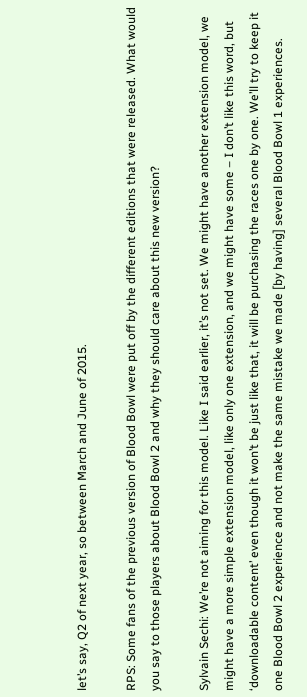let’s say, Q2 of next year, so between March and June of 2015.

RPS: Some fans of the previous version of Blood Bowl were put off by the different editions that were released. What would you say to those players about Blood Bowl 2 and why they should care about this new version?

Sylvain Sechi: We’re not aiming for this model. Like I said earlier, it’s not set. We might have another extension model, we might have a more simple extension model, like only one extension, and we might have some – I don’t like this word, but ‘downloadable content’ even though it won’t be just like that, it will be purchasing the races one by one. We’ll try to keep it one Blood Bowl 2 experience and not make the same mistake we made [by having] several Blood Bowl 1 experiences.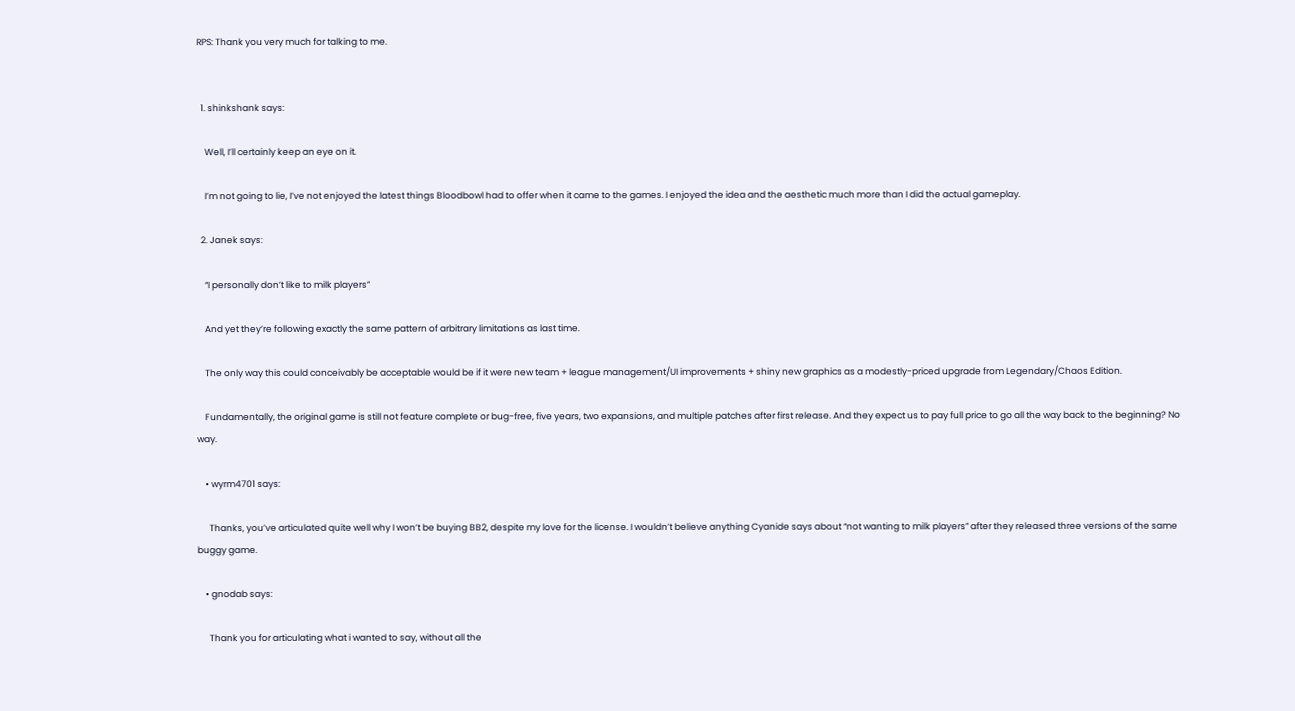RPS: Thank you very much for talking to me.


  1. shinkshank says:

    Well, I’ll certainly keep an eye on it.

    I’m not going to lie, I’ve not enjoyed the latest things Bloodbowl had to offer when it came to the games. I enjoyed the idea and the aesthetic much more than I did the actual gameplay.

  2. Janek says:

    “I personally don’t like to milk players”

    And yet they’re following exactly the same pattern of arbitrary limitations as last time.

    The only way this could conceivably be acceptable would be if it were new team + league management/UI improvements + shiny new graphics as a modestly-priced upgrade from Legendary/Chaos Edition.

    Fundamentally, the original game is still not feature complete or bug-free, five years, two expansions, and multiple patches after first release. And they expect us to pay full price to go all the way back to the beginning? No way.

    • wyrm4701 says:

      Thanks, you’ve articulated quite well why I won’t be buying BB2, despite my love for the license. I wouldn’t believe anything Cyanide says about “not wanting to milk players” after they released three versions of the same buggy game.

    • gnodab says:

      Thank you for articulating what i wanted to say, without all the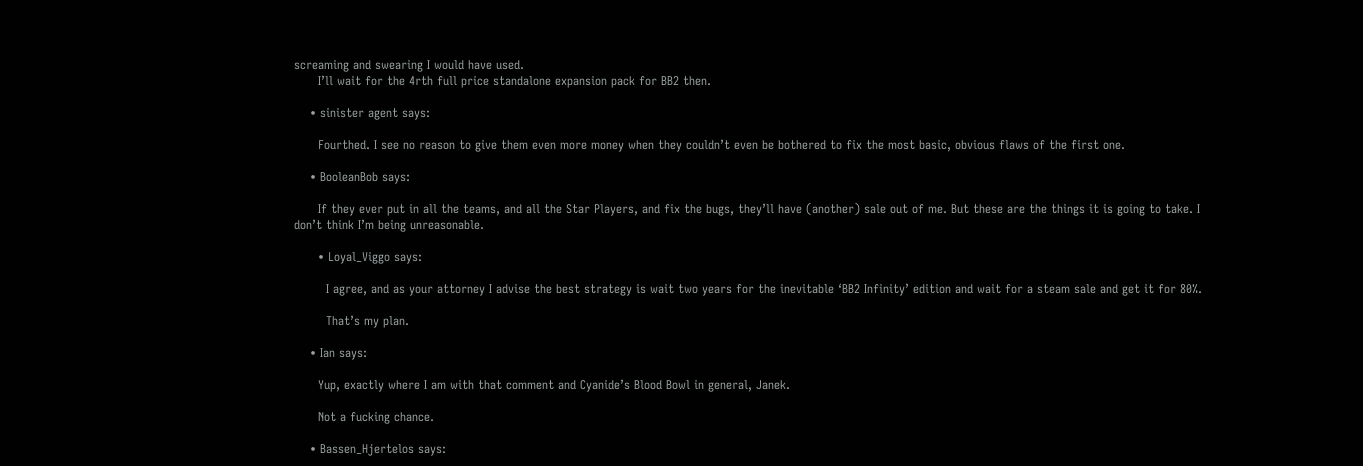screaming and swearing I would have used.
      I’ll wait for the 4rth full price standalone expansion pack for BB2 then.

    • sinister agent says:

      Fourthed. I see no reason to give them even more money when they couldn’t even be bothered to fix the most basic, obvious flaws of the first one.

    • BooleanBob says:

      If they ever put in all the teams, and all the Star Players, and fix the bugs, they’ll have (another) sale out of me. But these are the things it is going to take. I don’t think I’m being unreasonable.

      • Loyal_Viggo says:

        I agree, and as your attorney I advise the best strategy is wait two years for the inevitable ‘BB2 Infinity’ edition and wait for a steam sale and get it for 80%.

        That’s my plan.

    • Ian says:

      Yup, exactly where I am with that comment and Cyanide’s Blood Bowl in general, Janek.

      Not a fucking chance.

    • Bassen_Hjertelos says: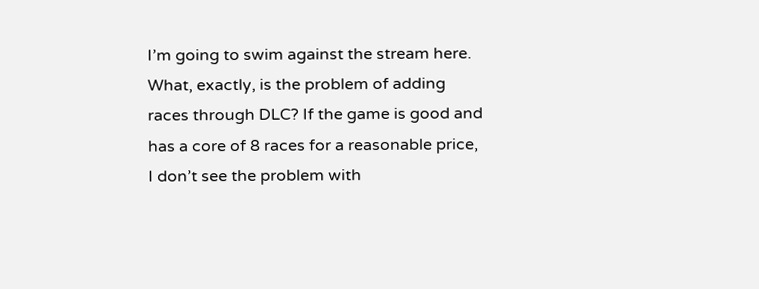I’m going to swim against the stream here. What, exactly, is the problem of adding races through DLC? If the game is good and has a core of 8 races for a reasonable price, I don’t see the problem with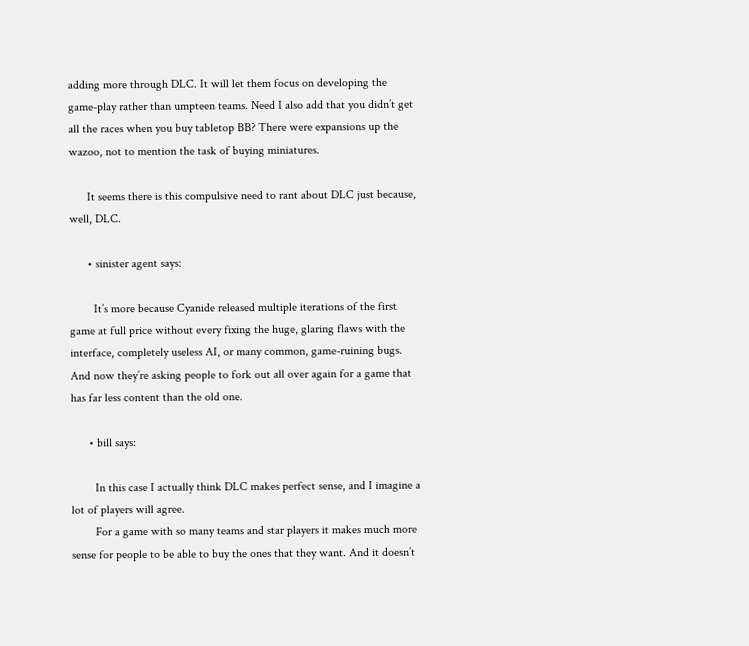adding more through DLC. It will let them focus on developing the game-play rather than umpteen teams. Need I also add that you didn’t get all the races when you buy tabletop BB? There were expansions up the wazoo, not to mention the task of buying miniatures.

      It seems there is this compulsive need to rant about DLC just because, well, DLC.

      • sinister agent says:

        It’s more because Cyanide released multiple iterations of the first game at full price without every fixing the huge, glaring flaws with the interface, completely useless AI, or many common, game-ruining bugs. And now they’re asking people to fork out all over again for a game that has far less content than the old one.

      • bill says:

        In this case I actually think DLC makes perfect sense, and I imagine a lot of players will agree.
        For a game with so many teams and star players it makes much more sense for people to be able to buy the ones that they want. And it doesn’t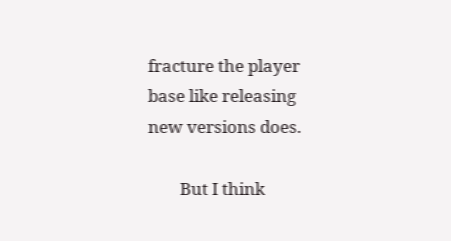fracture the player base like releasing new versions does.

        But I think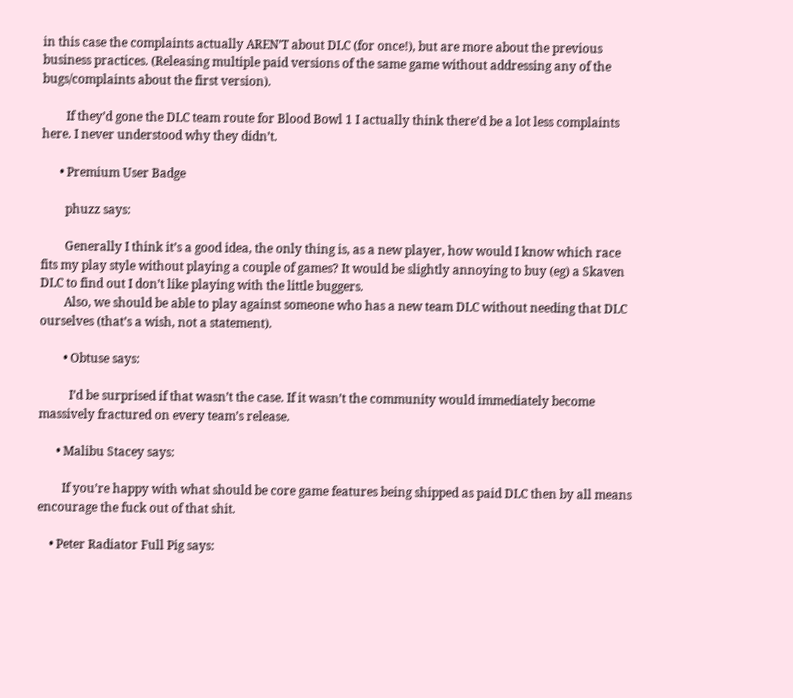in this case the complaints actually AREN’T about DLC (for once!), but are more about the previous business practices. (Releasing multiple paid versions of the same game without addressing any of the bugs/complaints about the first version).

        If they’d gone the DLC team route for Blood Bowl 1 I actually think there’d be a lot less complaints here. I never understood why they didn’t.

      • Premium User Badge

        phuzz says:

        Generally I think it’s a good idea, the only thing is, as a new player, how would I know which race fits my play style without playing a couple of games? It would be slightly annoying to buy (eg) a Skaven DLC to find out I don’t like playing with the little buggers.
        Also, we should be able to play against someone who has a new team DLC without needing that DLC ourselves (that’s a wish, not a statement).

        • Obtuse says:

          I’d be surprised if that wasn’t the case. If it wasn’t the community would immediately become massively fractured on every team’s release.

      • Malibu Stacey says:

        If you’re happy with what should be core game features being shipped as paid DLC then by all means encourage the fuck out of that shit.

    • Peter Radiator Full Pig says: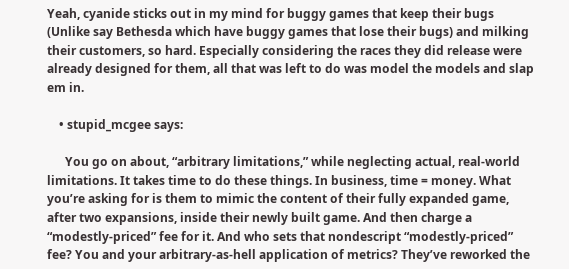Yeah, cyanide sticks out in my mind for buggy games that keep their bugs (Unlike say Bethesda which have buggy games that lose their bugs) and milking their customers, so hard. Especially considering the races they did release were already designed for them, all that was left to do was model the models and slap em in.

    • stupid_mcgee says:

      You go on about, “arbitrary limitations,” while neglecting actual, real-world limitations. It takes time to do these things. In business, time = money. What you’re asking for is them to mimic the content of their fully expanded game, after two expansions, inside their newly built game. And then charge a “modestly-priced” fee for it. And who sets that nondescript “modestly-priced” fee? You and your arbitrary-as-hell application of metrics? They’ve reworked the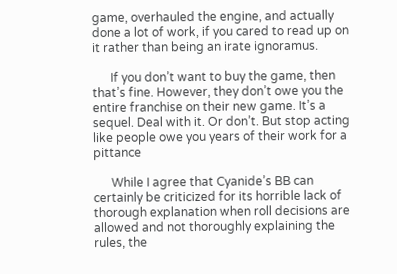game, overhauled the engine, and actually done a lot of work, if you cared to read up on it rather than being an irate ignoramus.

      If you don’t want to buy the game, then that’s fine. However, they don’t owe you the entire franchise on their new game. It’s a sequel. Deal with it. Or don’t. But stop acting like people owe you years of their work for a pittance

      While I agree that Cyanide’s BB can certainly be criticized for its horrible lack of thorough explanation when roll decisions are allowed and not thoroughly explaining the rules, the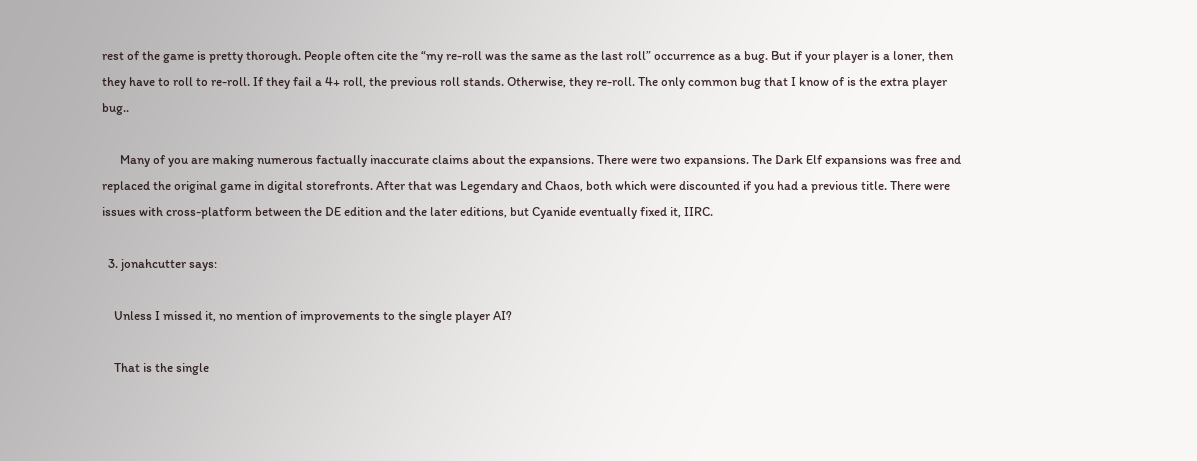rest of the game is pretty thorough. People often cite the “my re-roll was the same as the last roll” occurrence as a bug. But if your player is a loner, then they have to roll to re-roll. If they fail a 4+ roll, the previous roll stands. Otherwise, they re-roll. The only common bug that I know of is the extra player bug..

      Many of you are making numerous factually inaccurate claims about the expansions. There were two expansions. The Dark Elf expansions was free and replaced the original game in digital storefronts. After that was Legendary and Chaos, both which were discounted if you had a previous title. There were issues with cross-platform between the DE edition and the later editions, but Cyanide eventually fixed it, IIRC.

  3. jonahcutter says:

    Unless I missed it, no mention of improvements to the single player AI?

    That is the single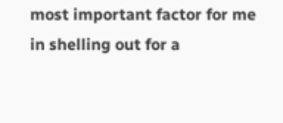most important factor for me in shelling out for a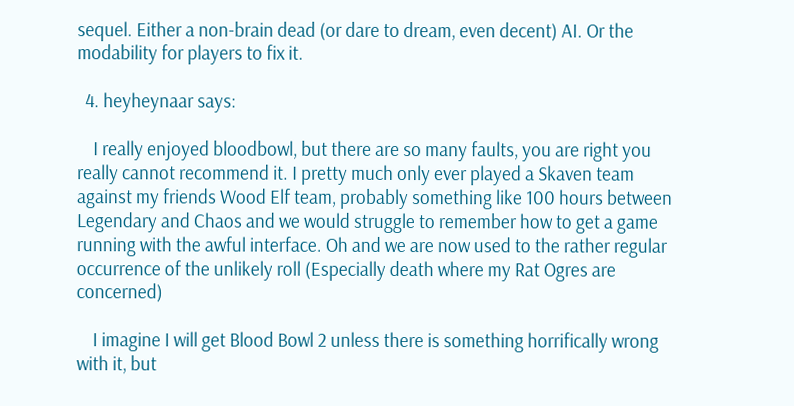sequel. Either a non-brain dead (or dare to dream, even decent) AI. Or the modability for players to fix it.

  4. heyheynaar says:

    I really enjoyed bloodbowl, but there are so many faults, you are right you really cannot recommend it. I pretty much only ever played a Skaven team against my friends Wood Elf team, probably something like 100 hours between Legendary and Chaos and we would struggle to remember how to get a game running with the awful interface. Oh and we are now used to the rather regular occurrence of the unlikely roll (Especially death where my Rat Ogres are concerned)

    I imagine I will get Blood Bowl 2 unless there is something horrifically wrong with it, but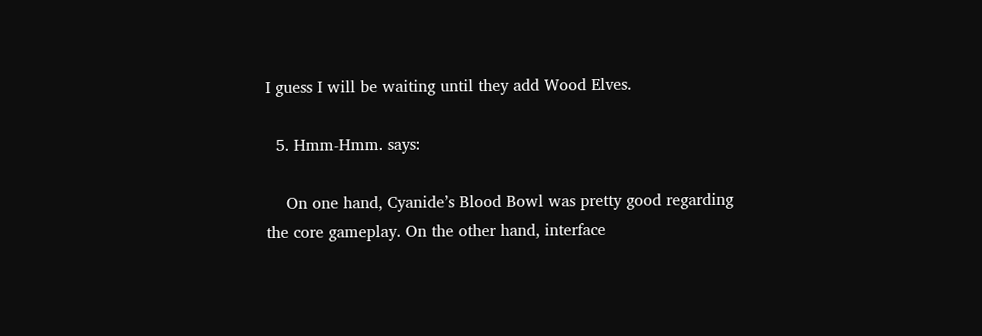I guess I will be waiting until they add Wood Elves.

  5. Hmm-Hmm. says:

    On one hand, Cyanide’s Blood Bowl was pretty good regarding the core gameplay. On the other hand, interface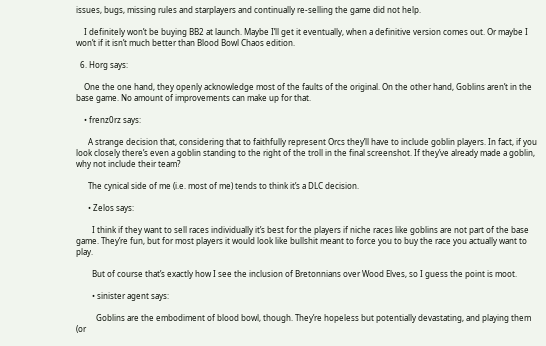issues, bugs, missing rules and starplayers and continually re-selling the game did not help.

    I definitely won’t be buying BB2 at launch. Maybe I’ll get it eventually, when a definitive version comes out. Or maybe I won’t if it isn’t much better than Blood Bowl Chaos edition.

  6. Horg says:

    One the one hand, they openly acknowledge most of the faults of the original. On the other hand, Goblins aren’t in the base game. No amount of improvements can make up for that.

    • frenz0rz says:

      A strange decision that, considering that to faithfully represent Orcs they’ll have to include goblin players. In fact, if you look closely there’s even a goblin standing to the right of the troll in the final screenshot. If they’ve already made a goblin, why not include their team?

      The cynical side of me (i.e. most of me) tends to think it’s a DLC decision.

      • Zelos says:

        I think if they want to sell races individually it’s best for the players if niche races like goblins are not part of the base game. They’re fun, but for most players it would look like bullshit meant to force you to buy the race you actually want to play.

        But of course that’s exactly how I see the inclusion of Bretonnians over Wood Elves, so I guess the point is moot.

        • sinister agent says:

          Goblins are the embodiment of blood bowl, though. They’re hopeless but potentially devastating, and playing them (or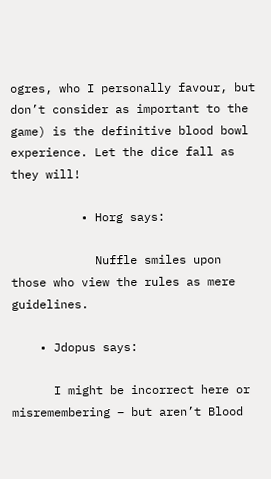ogres, who I personally favour, but don’t consider as important to the game) is the definitive blood bowl experience. Let the dice fall as they will!

          • Horg says:

            Nuffle smiles upon those who view the rules as mere guidelines.

    • Jdopus says:

      I might be incorrect here or misremembering – but aren’t Blood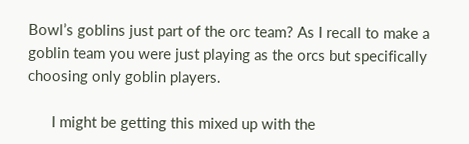Bowl’s goblins just part of the orc team? As I recall to make a goblin team you were just playing as the orcs but specifically choosing only goblin players.

      I might be getting this mixed up with the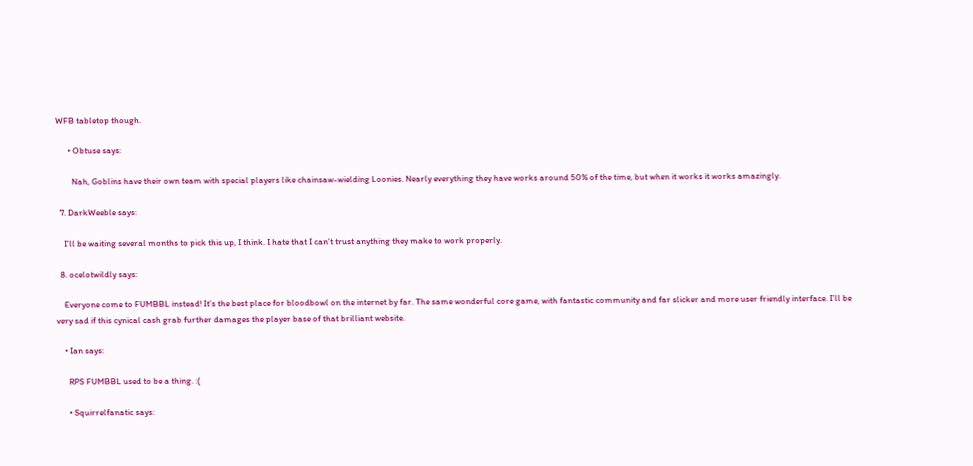WFB tabletop though.

      • Obtuse says:

        Nah, Goblins have their own team with special players like chainsaw-wielding Loonies. Nearly everything they have works around 50% of the time, but when it works it works amazingly.

  7. DarkWeeble says:

    I’ll be waiting several months to pick this up, I think. I hate that I can’t trust anything they make to work properly.

  8. ocelotwildly says:

    Everyone come to FUMBBL instead! It’s the best place for bloodbowl on the internet by far. The same wonderful core game, with fantastic community and far slicker and more user friendly interface. I’ll be very sad if this cynical cash grab further damages the player base of that brilliant website.

    • Ian says:

      RPS FUMBBL used to be a thing. :(

      • Squirrelfanatic says: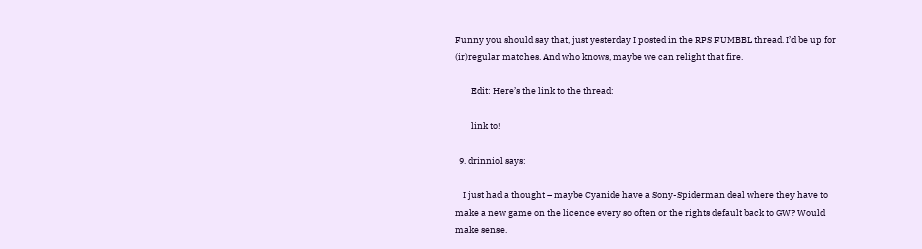Funny you should say that, just yesterday I posted in the RPS FUMBBL thread. I’d be up for (ir)regular matches. And who knows, maybe we can relight that fire.

        Edit: Here’s the link to the thread:

        link to!

  9. drinniol says:

    I just had a thought – maybe Cyanide have a Sony-Spiderman deal where they have to make a new game on the licence every so often or the rights default back to GW? Would make sense.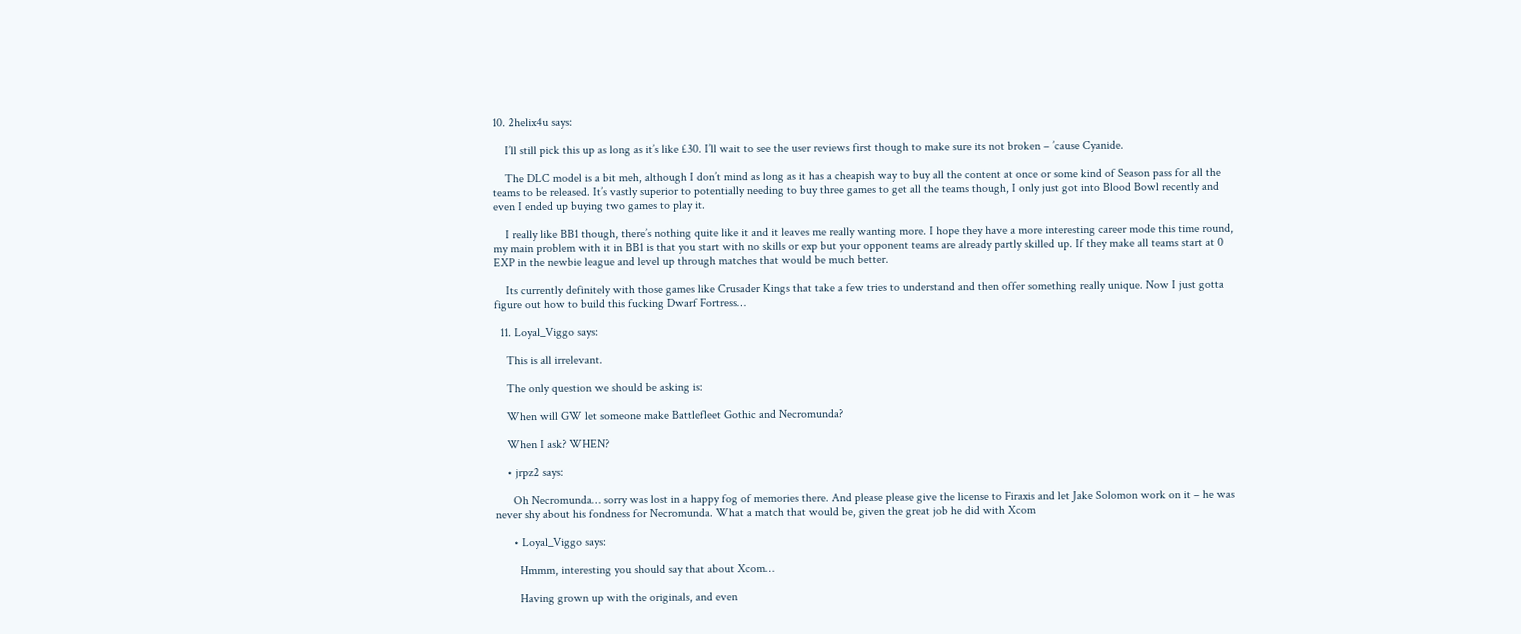10. 2helix4u says:

    I’ll still pick this up as long as it’s like £30. I’ll wait to see the user reviews first though to make sure its not broken – ’cause Cyanide.

    The DLC model is a bit meh, although I don’t mind as long as it has a cheapish way to buy all the content at once or some kind of Season pass for all the teams to be released. It’s vastly superior to potentially needing to buy three games to get all the teams though, I only just got into Blood Bowl recently and even I ended up buying two games to play it.

    I really like BB1 though, there’s nothing quite like it and it leaves me really wanting more. I hope they have a more interesting career mode this time round, my main problem with it in BB1 is that you start with no skills or exp but your opponent teams are already partly skilled up. If they make all teams start at 0 EXP in the newbie league and level up through matches that would be much better.

    Its currently definitely with those games like Crusader Kings that take a few tries to understand and then offer something really unique. Now I just gotta figure out how to build this fucking Dwarf Fortress…

  11. Loyal_Viggo says:

    This is all irrelevant.

    The only question we should be asking is:

    When will GW let someone make Battlefleet Gothic and Necromunda?

    When I ask? WHEN?

    • jrpz2 says:

      Oh Necromunda… sorry was lost in a happy fog of memories there. And please please give the license to Firaxis and let Jake Solomon work on it – he was never shy about his fondness for Necromunda. What a match that would be, given the great job he did with Xcom

      • Loyal_Viggo says:

        Hmmm, interesting you should say that about Xcom…

        Having grown up with the originals, and even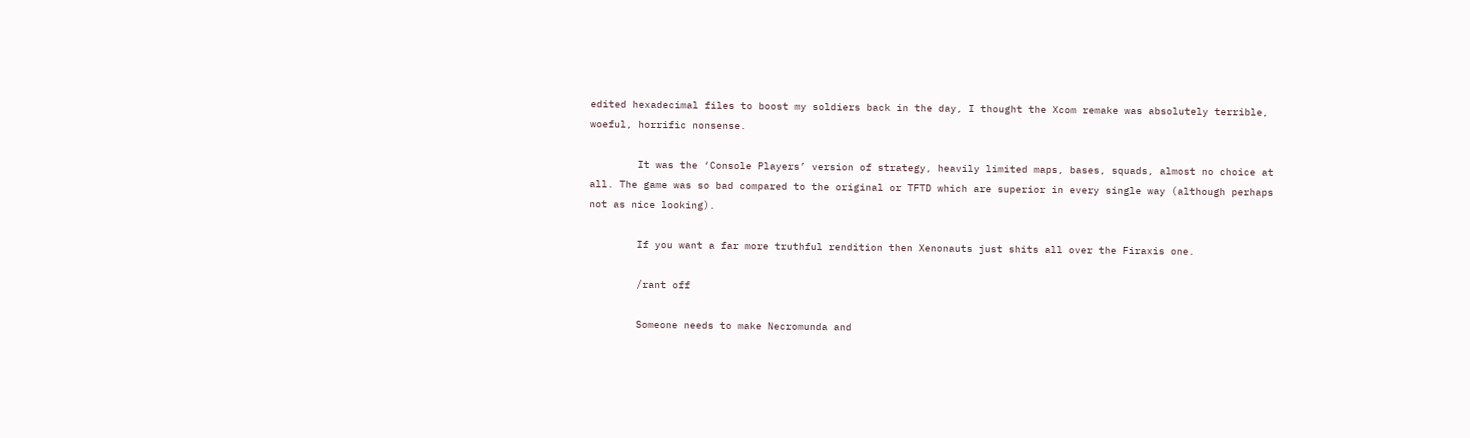edited hexadecimal files to boost my soldiers back in the day, I thought the Xcom remake was absolutely terrible, woeful, horrific nonsense.

        It was the ‘Console Players’ version of strategy, heavily limited maps, bases, squads, almost no choice at all. The game was so bad compared to the original or TFTD which are superior in every single way (although perhaps not as nice looking).

        If you want a far more truthful rendition then Xenonauts just shits all over the Firaxis one.

        /rant off

        Someone needs to make Necromunda and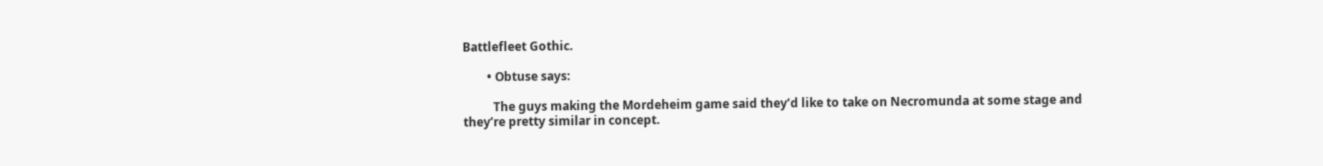Battlefleet Gothic.

        • Obtuse says:

          The guys making the Mordeheim game said they’d like to take on Necromunda at some stage and they’re pretty similar in concept.